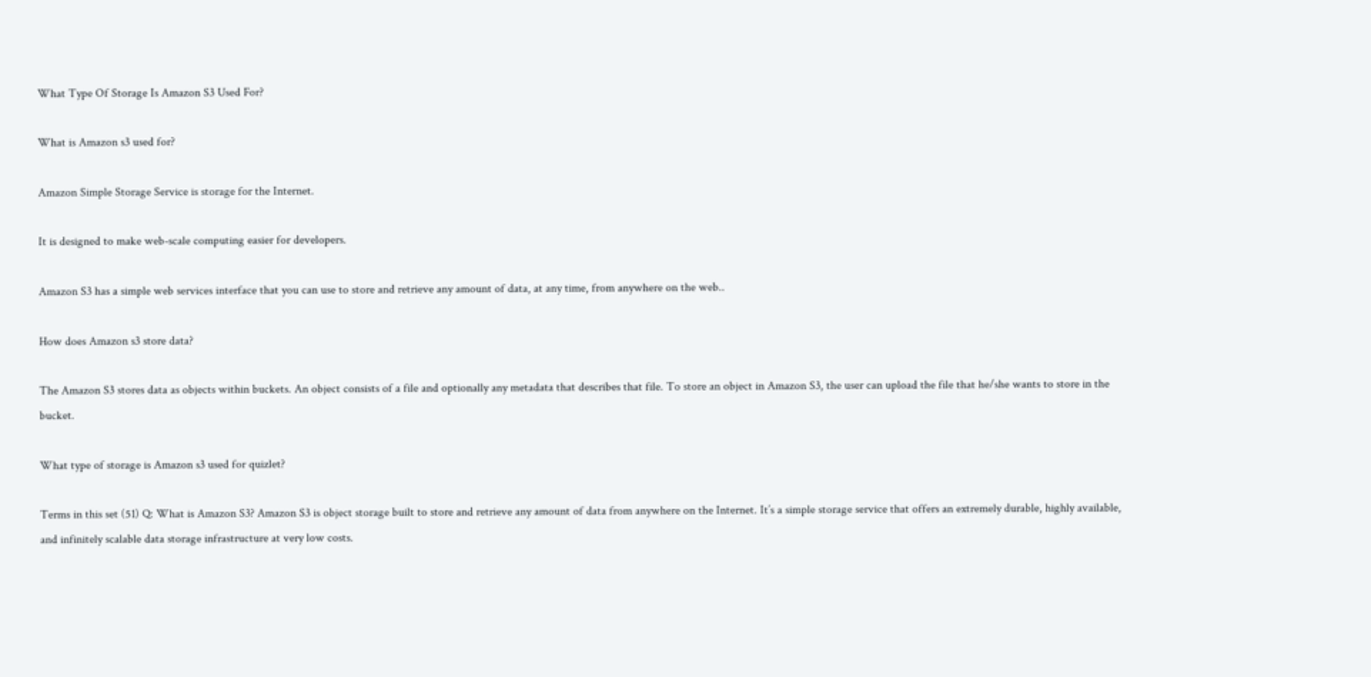What Type Of Storage Is Amazon S3 Used For?

What is Amazon s3 used for?

Amazon Simple Storage Service is storage for the Internet.

It is designed to make web-scale computing easier for developers.

Amazon S3 has a simple web services interface that you can use to store and retrieve any amount of data, at any time, from anywhere on the web..

How does Amazon s3 store data?

The Amazon S3 stores data as objects within buckets. An object consists of a file and optionally any metadata that describes that file. To store an object in Amazon S3, the user can upload the file that he/she wants to store in the bucket.

What type of storage is Amazon s3 used for quizlet?

Terms in this set (51) Q: What is Amazon S3? Amazon S3 is object storage built to store and retrieve any amount of data from anywhere on the Internet. It’s a simple storage service that offers an extremely durable, highly available, and infinitely scalable data storage infrastructure at very low costs.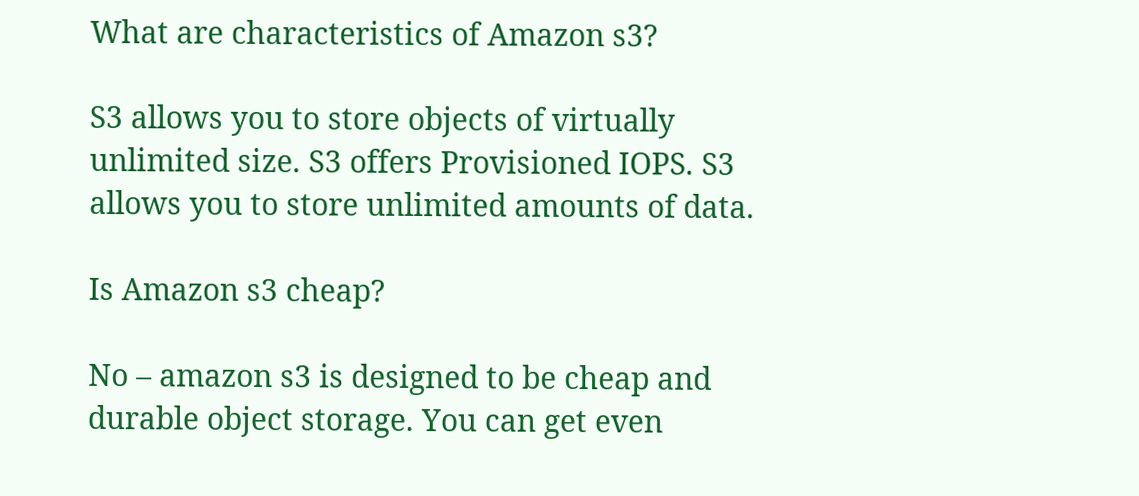What are characteristics of Amazon s3?

S3 allows you to store objects of virtually unlimited size. S3 offers Provisioned IOPS. S3 allows you to store unlimited amounts of data.

Is Amazon s3 cheap?

No – amazon s3 is designed to be cheap and durable object storage. You can get even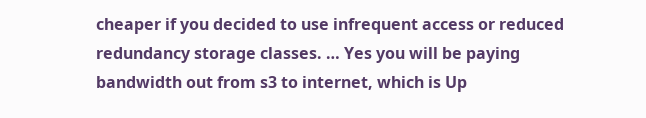cheaper if you decided to use infrequent access or reduced redundancy storage classes. … Yes you will be paying bandwidth out from s3 to internet, which is Up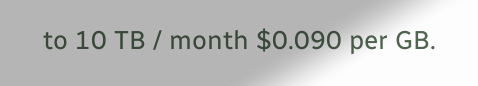to 10 TB / month $0.090 per GB.